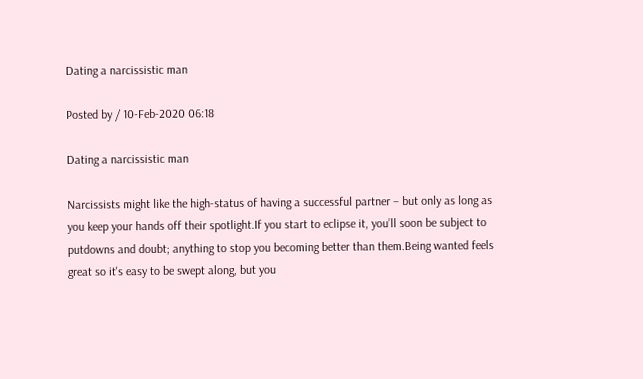Dating a narcissistic man

Posted by / 10-Feb-2020 06:18

Dating a narcissistic man

Narcissists might like the high-status of having a successful partner – but only as long as you keep your hands off their spotlight.If you start to eclipse it, you’ll soon be subject to putdowns and doubt; anything to stop you becoming better than them.Being wanted feels great so it's easy to be swept along, but you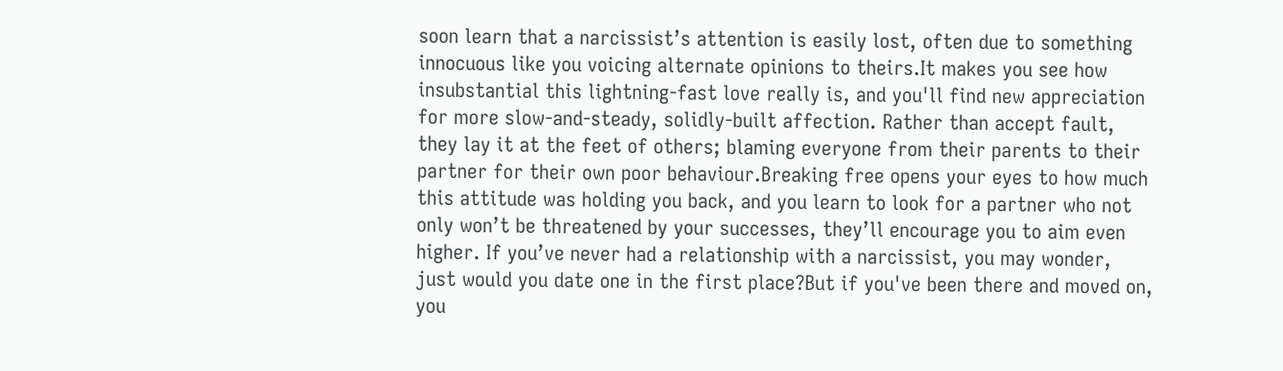soon learn that a narcissist’s attention is easily lost, often due to something innocuous like you voicing alternate opinions to theirs.It makes you see how insubstantial this lightning-fast love really is, and you'll find new appreciation for more slow-and-steady, solidly-built affection. Rather than accept fault, they lay it at the feet of others; blaming everyone from their parents to their partner for their own poor behaviour.Breaking free opens your eyes to how much this attitude was holding you back, and you learn to look for a partner who not only won’t be threatened by your successes, they’ll encourage you to aim even higher. If you’ve never had a relationship with a narcissist, you may wonder, just would you date one in the first place?But if you've been there and moved on, you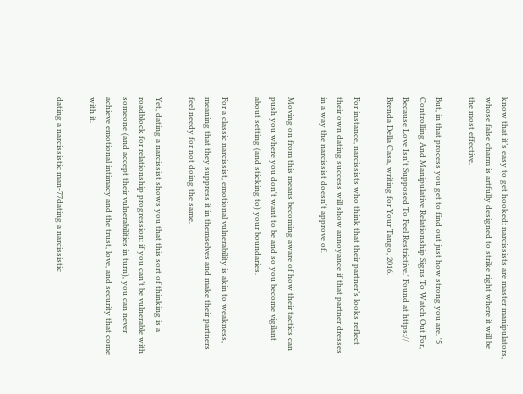know that it’s easy to get hooked: narcissists are master manipulators, whose false charm is artfully designed to strike right where it will be the most effective.

But, in that process you get to find out just how strong you are. '5 Controlling And Manipulative Relationship Signs To Watch Out For, Because Love Isn't Supposed To Feel Restrictive.' Found at https:// Brenda Della Casa, writing for Your Tango, 2016.

For instance, narcissists who think that their partner’s looks reflect their own dating success will show annoyance if that partner dresses in a way the narcissist doesn't approve of.

Moving on from this means becoming aware of how their tactics can push you where you don't want to be and so you become vigilant about setting (and sticking to) your boundaries.

For a classic narcissist, emotional vulnerability is akin to weakness, meaning that they suppress it in themselves and make their partners feel needy for not doing the same.

Yet, dating a narcissist shows you that this sort of thinking is a roadblock for relationship progression: if you can’t be vulnerable with someone (and accept their vulnerabilities in turn), you can never achieve emotional intimacy and the trust, love, and security that come with it.

dating a narcissistic man-77dating a narcissistic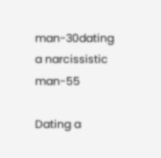man-30dating a narcissistic man-55

Dating a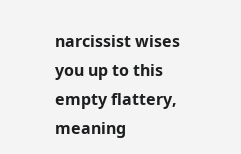narcissist wises you up to this empty flattery, meaning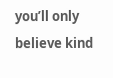you’ll only believe kind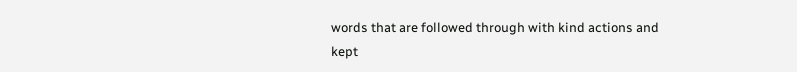words that are followed through with kind actions and kept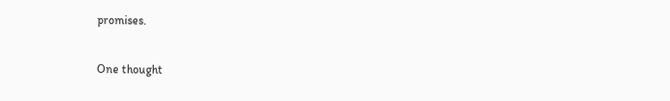promises.

One thought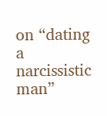on “dating a narcissistic man”